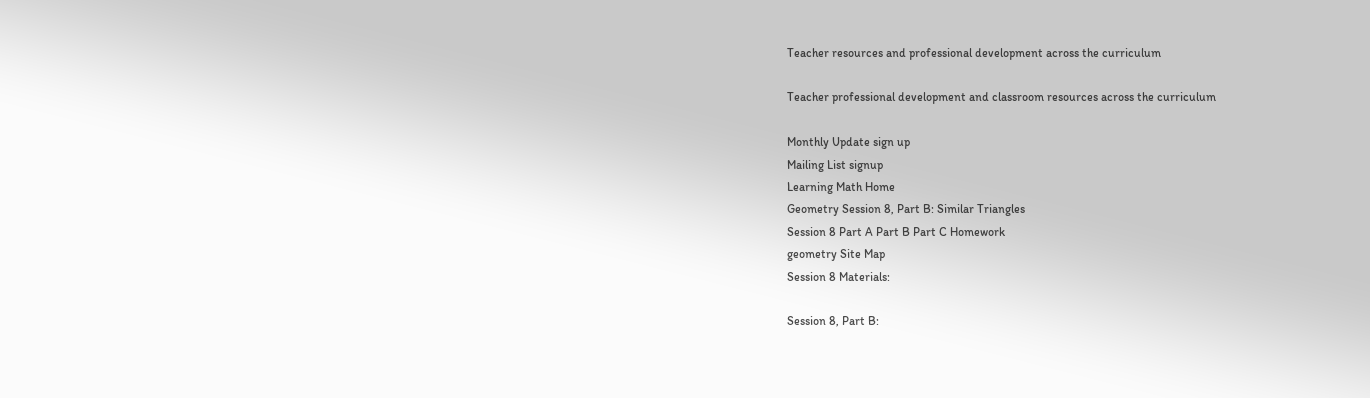Teacher resources and professional development across the curriculum

Teacher professional development and classroom resources across the curriculum

Monthly Update sign up
Mailing List signup
Learning Math Home
Geometry Session 8, Part B: Similar Triangles
Session 8 Part A Part B Part C Homework
geometry Site Map
Session 8 Materials:

Session 8, Part B: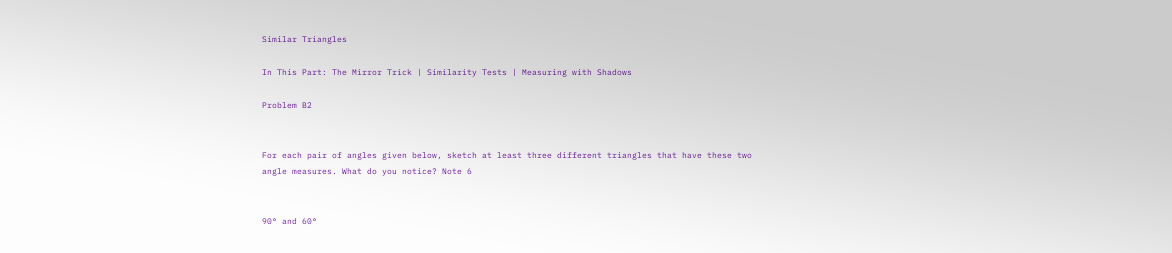Similar Triangles

In This Part: The Mirror Trick | Similarity Tests | Measuring with Shadows

Problem B2


For each pair of angles given below, sketch at least three different triangles that have these two angle measures. What do you notice? Note 6


90° and 60°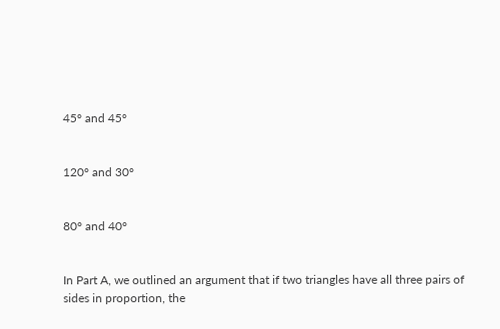45° and 45°


120° and 30°


80° and 40°


In Part A, we outlined an argument that if two triangles have all three pairs of sides in proportion, the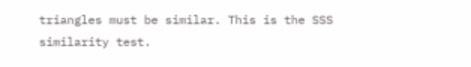triangles must be similar. This is the SSS similarity test.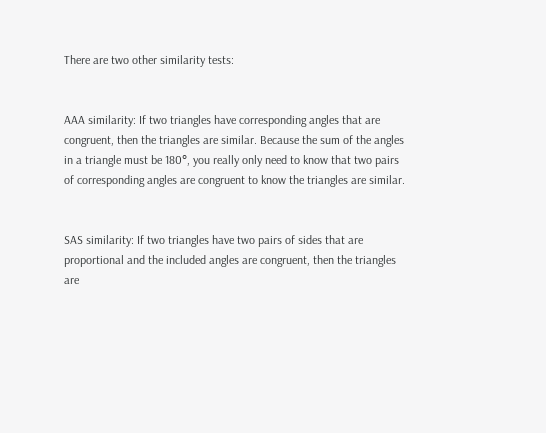There are two other similarity tests:


AAA similarity: If two triangles have corresponding angles that are congruent, then the triangles are similar. Because the sum of the angles in a triangle must be 180°, you really only need to know that two pairs of corresponding angles are congruent to know the triangles are similar.


SAS similarity: If two triangles have two pairs of sides that are proportional and the included angles are congruent, then the triangles are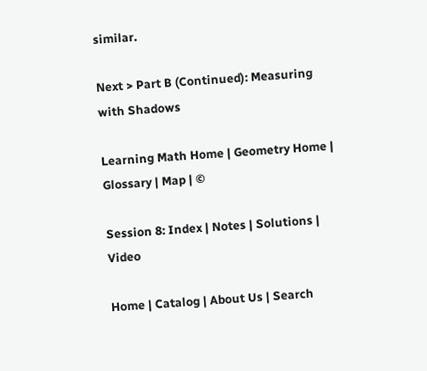similar.

Next > Part B (Continued): Measuring with Shadows

Learning Math Home | Geometry Home | Glossary | Map | ©

Session 8: Index | Notes | Solutions | Video

Home | Catalog | About Us | Search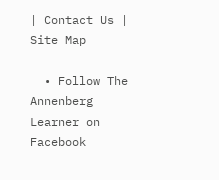| Contact Us | Site Map

  • Follow The Annenberg Learner on Facebook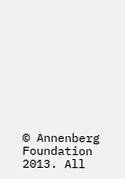© Annenberg Foundation 2013. All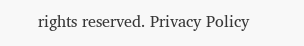rights reserved. Privacy Policy